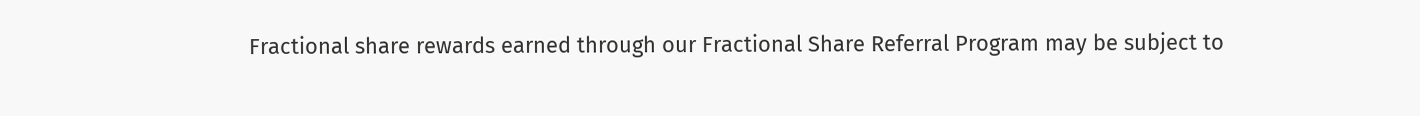Fractional share rewards earned through our Fractional Share Referral Program may be subject to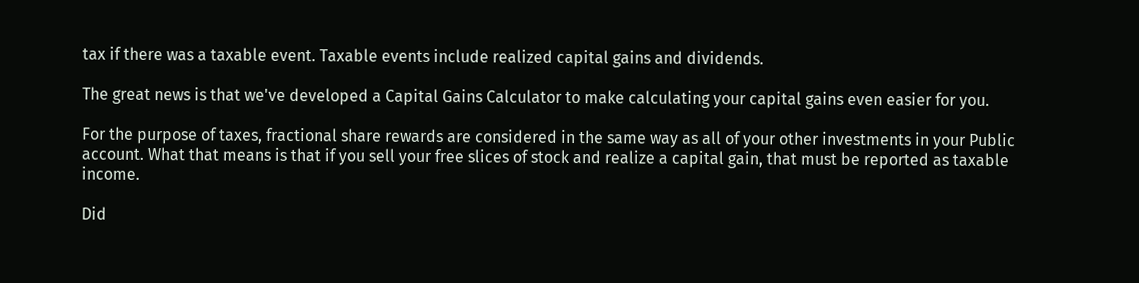tax if there was a taxable event. Taxable events include realized capital gains and dividends.

The great news is that we've developed a Capital Gains Calculator to make calculating your capital gains even easier for you.

For the purpose of taxes, fractional share rewards are considered in the same way as all of your other investments in your Public account. What that means is that if you sell your free slices of stock and realize a capital gain, that must be reported as taxable income.

Did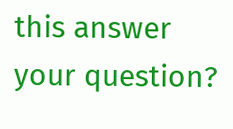this answer your question?